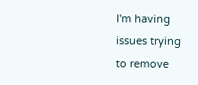I'm having issues trying to remove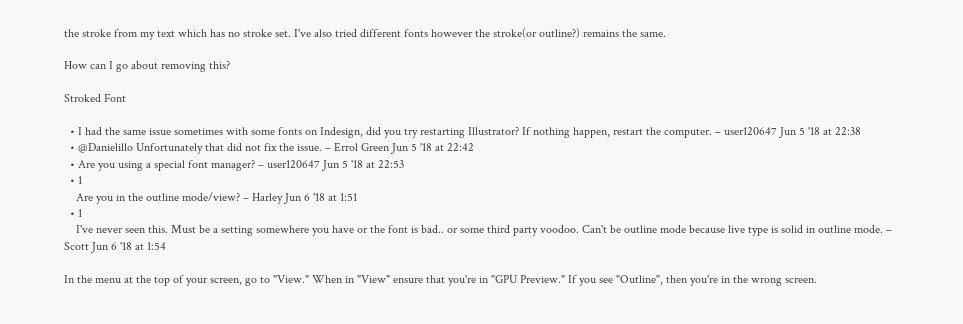the stroke from my text which has no stroke set. I've also tried different fonts however the stroke(or outline?) remains the same.

How can I go about removing this?

Stroked Font

  • I had the same issue sometimes with some fonts on Indesign, did you try restarting Illustrator? If nothing happen, restart the computer. – user120647 Jun 5 '18 at 22:38
  • @Danielillo Unfortunately that did not fix the issue. – Errol Green Jun 5 '18 at 22:42
  • Are you using a special font manager? – user120647 Jun 5 '18 at 22:53
  • 1
    Are you in the outline mode/view? – Harley Jun 6 '18 at 1:51
  • 1
    I've never seen this. Must be a setting somewhere you have or the font is bad.. or some third party voodoo. Can't be outline mode because live type is solid in outline mode. – Scott Jun 6 '18 at 1:54

In the menu at the top of your screen, go to "View." When in "View" ensure that you're in "GPU Preview." If you see "Outline", then you're in the wrong screen.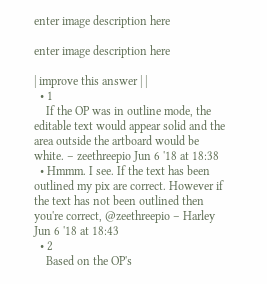enter image description here

enter image description here

| improve this answer | |
  • 1
    If the OP was in outline mode, the editable text would appear solid and the area outside the artboard would be white. – zeethreepio Jun 6 '18 at 18:38
  • Hmmm. I see. If the text has been outlined my pix are correct. However if the text has not been outlined then you're correct, @zeethreepio – Harley Jun 6 '18 at 18:43
  • 2
    Based on the OP's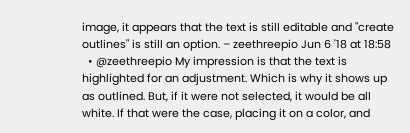image, it appears that the text is still editable and "create outlines" is still an option. – zeethreepio Jun 6 '18 at 18:58
  • @zeethreepio My impression is that the text is highlighted for an adjustment. Which is why it shows up as outlined. But, if it were not selected, it would be all white. If that were the case, placing it on a color, and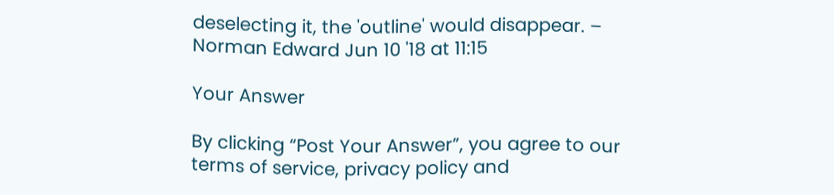deselecting it, the 'outline' would disappear. – Norman Edward Jun 10 '18 at 11:15

Your Answer

By clicking “Post Your Answer”, you agree to our terms of service, privacy policy and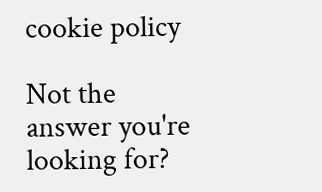cookie policy

Not the answer you're looking for?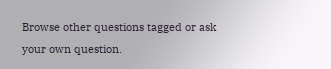Browse other questions tagged or ask your own question.